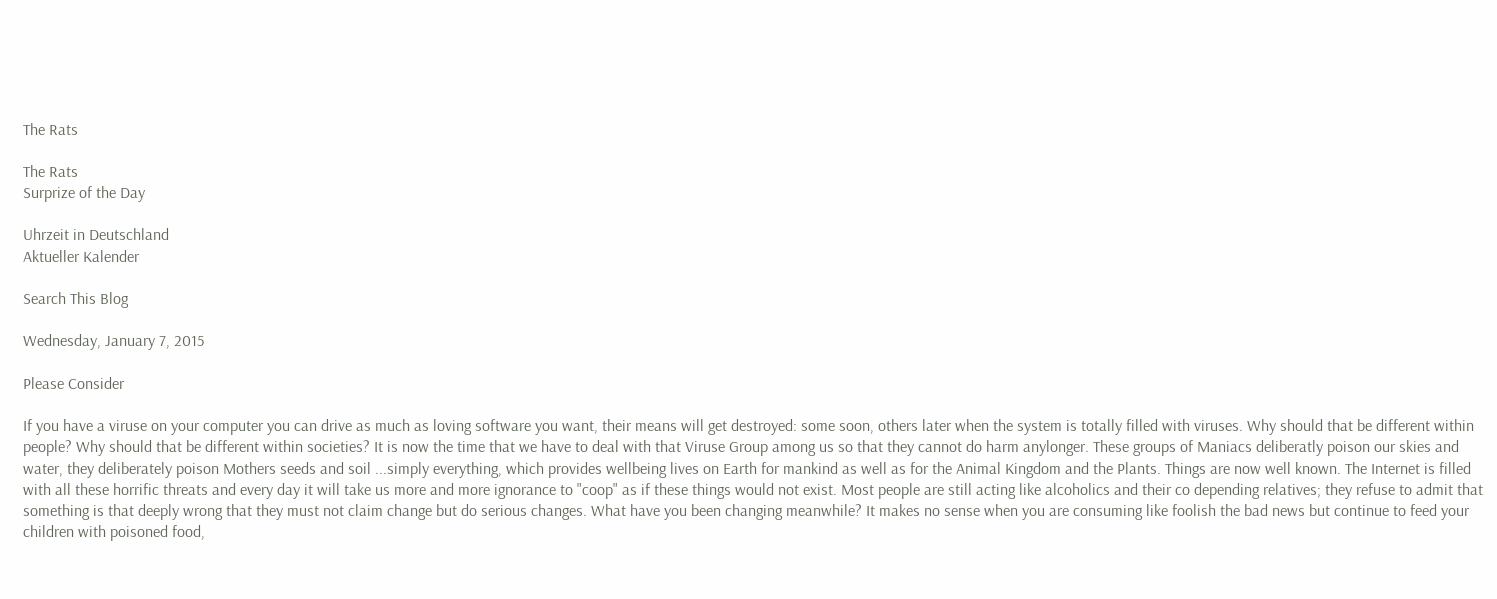The Rats

The Rats
Surprize of the Day

Uhrzeit in Deutschland
Aktueller Kalender

Search This Blog

Wednesday, January 7, 2015

Please Consider

If you have a viruse on your computer you can drive as much as loving software you want, their means will get destroyed: some soon, others later when the system is totally filled with viruses. Why should that be different within people? Why should that be different within societies? It is now the time that we have to deal with that Viruse Group among us so that they cannot do harm anylonger. These groups of Maniacs deliberatly poison our skies and water, they deliberately poison Mothers seeds and soil ...simply everything, which provides wellbeing lives on Earth for mankind as well as for the Animal Kingdom and the Plants. Things are now well known. The Internet is filled with all these horrific threats and every day it will take us more and more ignorance to "coop" as if these things would not exist. Most people are still acting like alcoholics and their co depending relatives; they refuse to admit that something is that deeply wrong that they must not claim change but do serious changes. What have you been changing meanwhile? It makes no sense when you are consuming like foolish the bad news but continue to feed your children with poisoned food,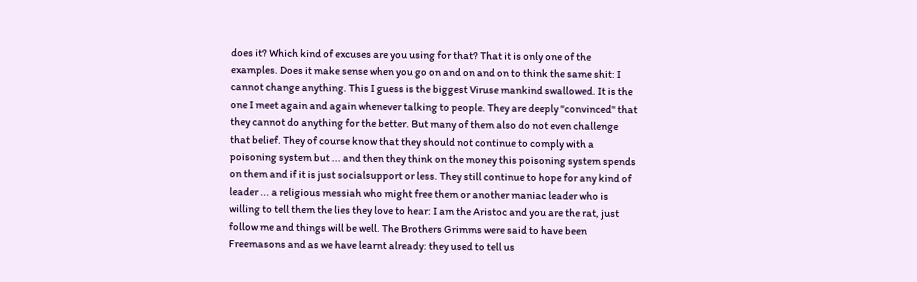does it? Which kind of excuses are you using for that? That it is only one of the examples. Does it make sense when you go on and on and on to think the same shit: I cannot change anything. This I guess is the biggest Viruse mankind swallowed. It is the one I meet again and again whenever talking to people. They are deeply "convinced" that they cannot do anything for the better. But many of them also do not even challenge that belief. They of course know that they should not continue to comply with a poisoning system but ... and then they think on the money this poisoning system spends on them and if it is just socialsupport or less. They still continue to hope for any kind of leader ... a religious messiah who might free them or another maniac leader who is willing to tell them the lies they love to hear: I am the Aristoc and you are the rat, just follow me and things will be well. The Brothers Grimms were said to have been Freemasons and as we have learnt already: they used to tell us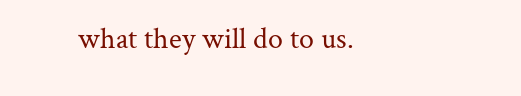what they will do to us.